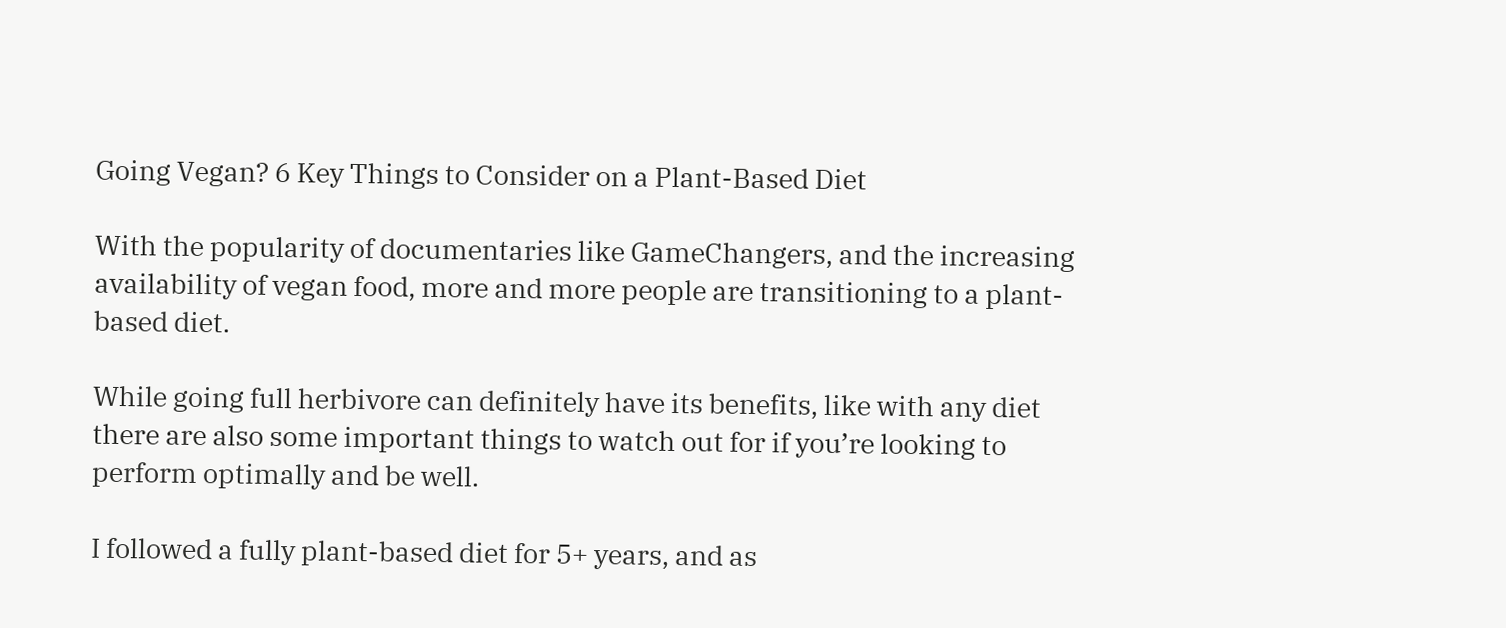Going Vegan? 6 Key Things to Consider on a Plant-Based Diet

With the popularity of documentaries like GameChangers, and the increasing availability of vegan food, more and more people are transitioning to a plant-based diet.

While going full herbivore can definitely have its benefits, like with any diet there are also some important things to watch out for if you’re looking to perform optimally and be well.

I followed a fully plant-based diet for 5+ years, and as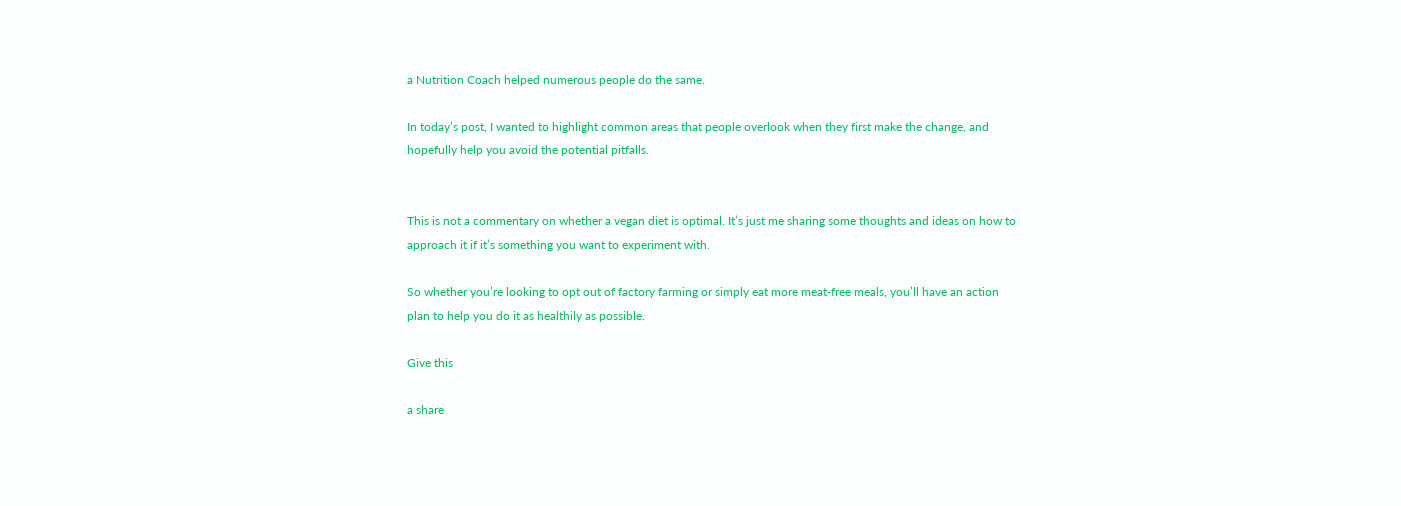a Nutrition Coach helped numerous people do the same.

In today’s post, I wanted to highlight common areas that people overlook when they first make the change, and hopefully help you avoid the potential pitfalls.


This is not a commentary on whether a vegan diet is optimal. It’s just me sharing some thoughts and ideas on how to approach it if it’s something you want to experiment with.

So whether you’re looking to opt out of factory farming or simply eat more meat-free meals, you’ll have an action plan to help you do it as healthily as possible.

Give this

a share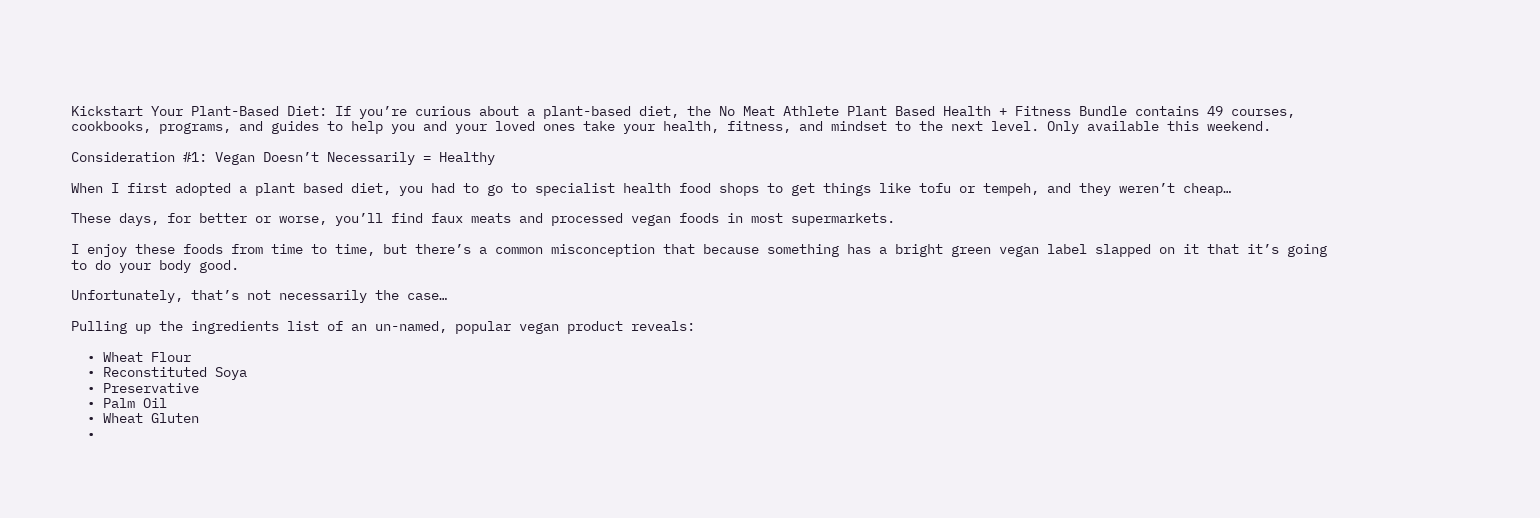Kickstart Your Plant-Based Diet: If you’re curious about a plant-based diet, the No Meat Athlete Plant Based Health + Fitness Bundle contains 49 courses, cookbooks, programs, and guides to help you and your loved ones take your health, fitness, and mindset to the next level. Only available this weekend.

Consideration #1: Vegan Doesn’t Necessarily = Healthy

When I first adopted a plant based diet, you had to go to specialist health food shops to get things like tofu or tempeh, and they weren’t cheap…

These days, for better or worse, you’ll find faux meats and processed vegan foods in most supermarkets.

I enjoy these foods from time to time, but there’s a common misconception that because something has a bright green vegan label slapped on it that it’s going to do your body good.

Unfortunately, that’s not necessarily the case…

Pulling up the ingredients list of an un-named, popular vegan product reveals:

  • Wheat Flour
  • Reconstituted Soya
  • Preservative
  • Palm Oil
  • Wheat Gluten
  •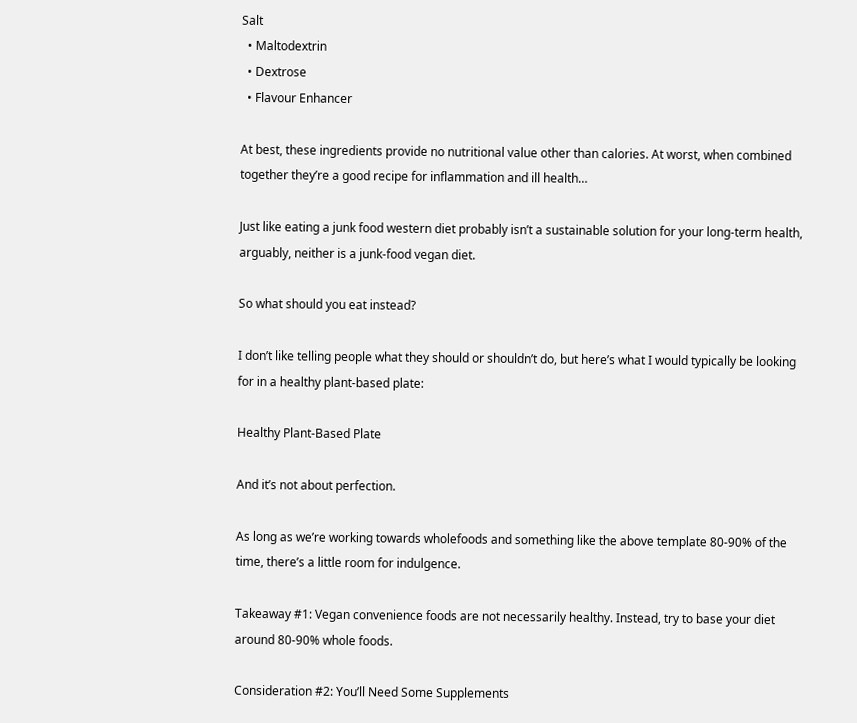Salt
  • Maltodextrin
  • Dextrose
  • Flavour Enhancer

At best, these ingredients provide no nutritional value other than calories. At worst, when combined together they’re a good recipe for inflammation and ill health…

Just like eating a junk food western diet probably isn’t a sustainable solution for your long-term health, arguably, neither is a junk-food vegan diet.

So what should you eat instead?

I don’t like telling people what they should or shouldn’t do, but here’s what I would typically be looking for in a healthy plant-based plate:

Healthy Plant-Based Plate

And it’s not about perfection.

As long as we’re working towards wholefoods and something like the above template 80-90% of the time, there’s a little room for indulgence.

Takeaway #1: Vegan convenience foods are not necessarily healthy. Instead, try to base your diet around 80-90% whole foods.

Consideration #2: You’ll Need Some Supplements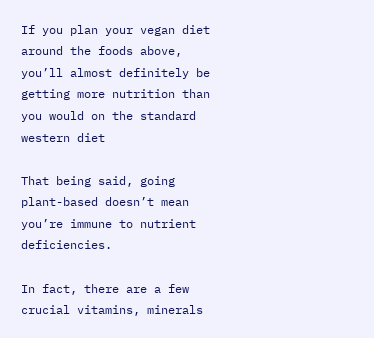If you plan your vegan diet around the foods above, you’ll almost definitely be getting more nutrition than you would on the standard western diet

That being said, going plant-based doesn’t mean you’re immune to nutrient deficiencies.

In fact, there are a few crucial vitamins, minerals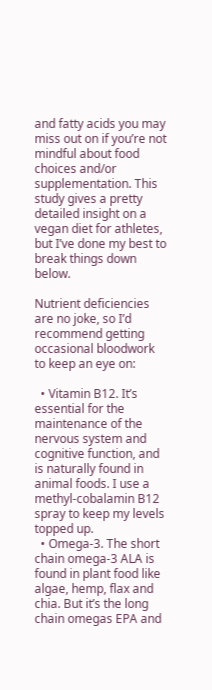and fatty acids you may miss out on if you’re not mindful about food choices and/or supplementation. This study gives a pretty detailed insight on a vegan diet for athletes, but I’ve done my best to break things down below.

Nutrient deficiencies are no joke, so I’d recommend getting occasional bloodwork to keep an eye on:

  • Vitamin B12. It’s essential for the maintenance of the nervous system and cognitive function, and is naturally found in animal foods. I use a methyl-cobalamin B12 spray to keep my levels topped up.
  • Omega-3. The short chain omega-3 ALA is found in plant food like algae, hemp, flax and chia. But it’s the long chain omegas EPA and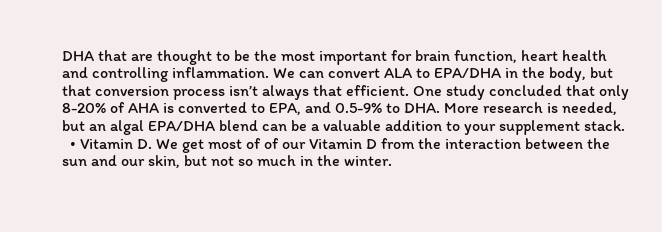DHA that are thought to be the most important for brain function, heart health and controlling inflammation. We can convert ALA to EPA/DHA in the body, but that conversion process isn’t always that efficient. One study concluded that only 8-20% of AHA is converted to EPA, and 0.5-9% to DHA. More research is needed, but an algal EPA/DHA blend can be a valuable addition to your supplement stack.
  • Vitamin D. We get most of of our Vitamin D from the interaction between the sun and our skin, but not so much in the winter.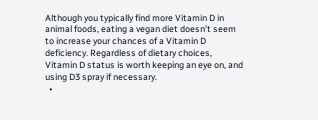Although you typically find more Vitamin D in animal foods, eating a vegan diet doesn’t seem to increase your chances of a Vitamin D deficiency. Regardless of dietary choices, Vitamin D status is worth keeping an eye on, and using D3 spray if necessary.
  •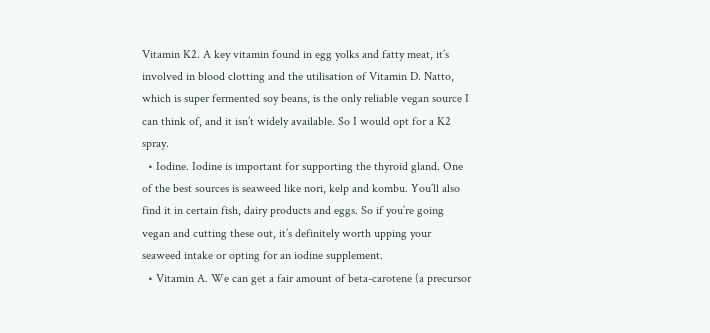Vitamin K2. A key vitamin found in egg yolks and fatty meat, it’s involved in blood clotting and the utilisation of Vitamin D. Natto, which is super fermented soy beans, is the only reliable vegan source I can think of, and it isn’t widely available. So I would opt for a K2 spray.
  • Iodine. Iodine is important for supporting the thyroid gland. One of the best sources is seaweed like nori, kelp and kombu. You’ll also find it in certain fish, dairy products and eggs. So if you’re going vegan and cutting these out, it’s definitely worth upping your seaweed intake or opting for an iodine supplement.
  • Vitamin A. We can get a fair amount of beta-carotene (a precursor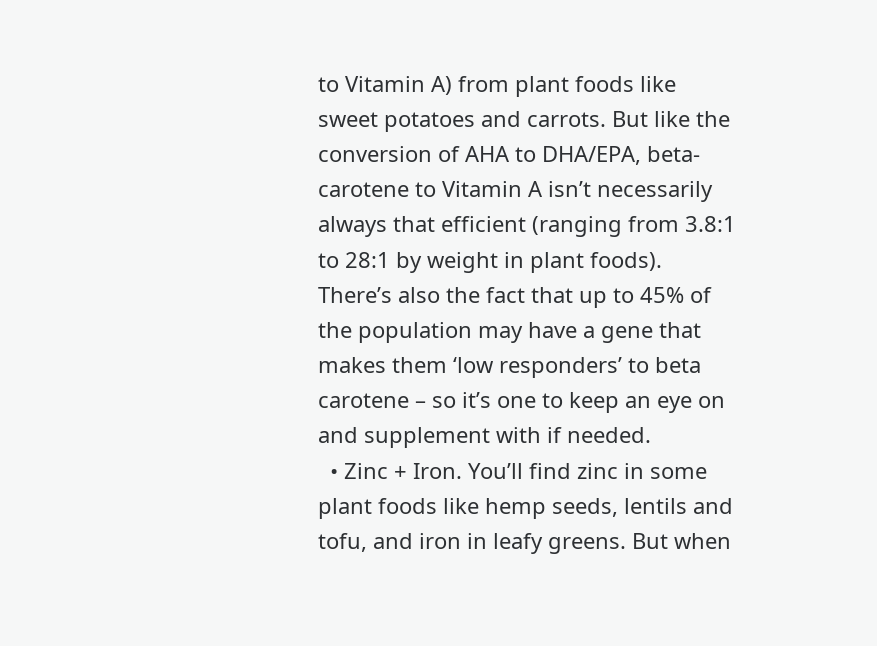to Vitamin A) from plant foods like sweet potatoes and carrots. But like the conversion of AHA to DHA/EPA, beta-carotene to Vitamin A isn’t necessarily always that efficient (ranging from 3.8:1 to 28:1 by weight in plant foods). There’s also the fact that up to 45% of the population may have a gene that makes them ‘low responders’ to beta carotene – so it’s one to keep an eye on and supplement with if needed.
  • Zinc + Iron. You’ll find zinc in some plant foods like hemp seeds, lentils and tofu, and iron in leafy greens. But when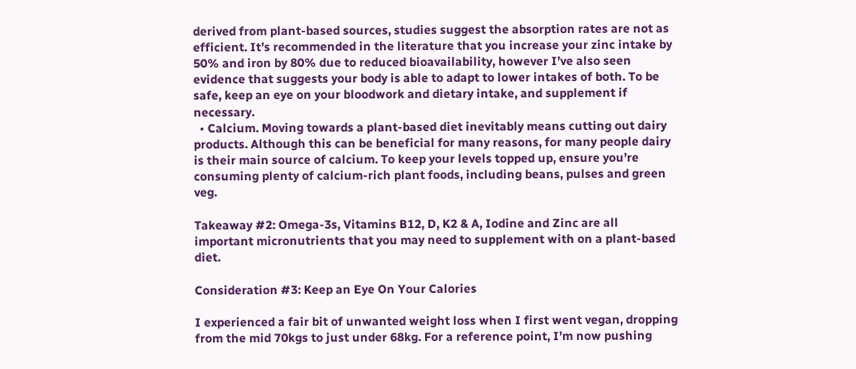derived from plant-based sources, studies suggest the absorption rates are not as efficient. It’s recommended in the literature that you increase your zinc intake by 50% and iron by 80% due to reduced bioavailability, however I’ve also seen evidence that suggests your body is able to adapt to lower intakes of both. To be safe, keep an eye on your bloodwork and dietary intake, and supplement if necessary.
  • Calcium. Moving towards a plant-based diet inevitably means cutting out dairy products. Although this can be beneficial for many reasons, for many people dairy is their main source of calcium. To keep your levels topped up, ensure you’re consuming plenty of calcium-rich plant foods, including beans, pulses and green veg.

Takeaway #2: Omega-3s, Vitamins B12, D, K2 & A, Iodine and Zinc are all important micronutrients that you may need to supplement with on a plant-based diet.

Consideration #3: Keep an Eye On Your Calories

I experienced a fair bit of unwanted weight loss when I first went vegan, dropping from the mid 70kgs to just under 68kg. For a reference point, I’m now pushing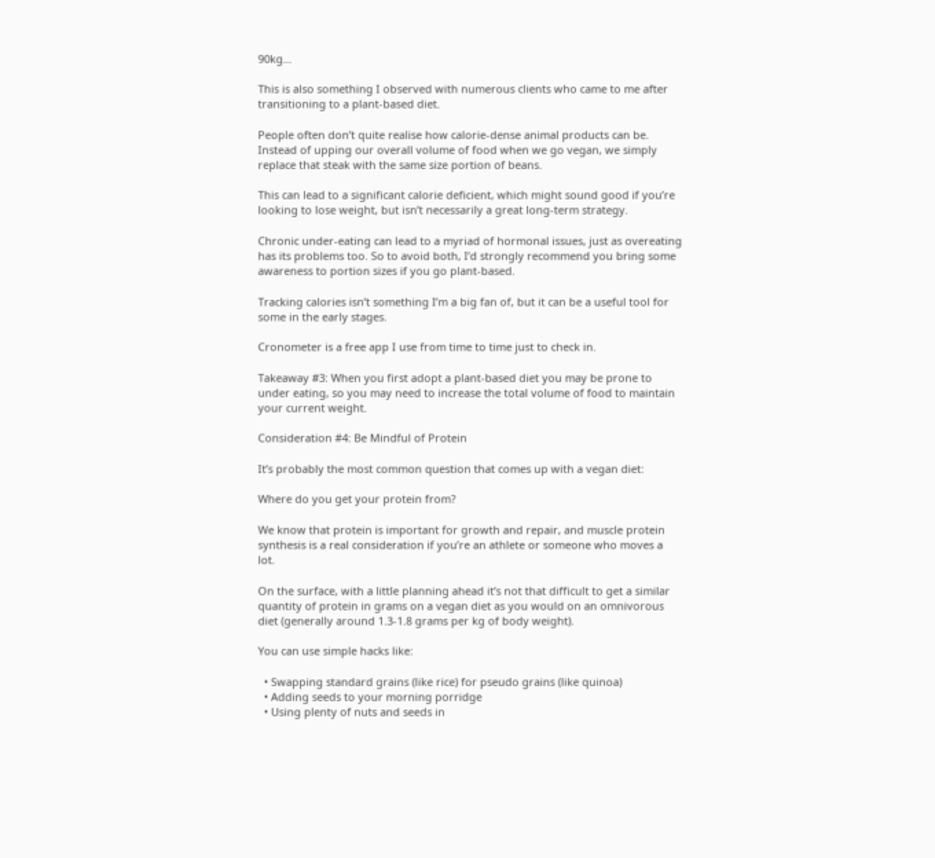90kg…

This is also something I observed with numerous clients who came to me after transitioning to a plant-based diet.

People often don’t quite realise how calorie-dense animal products can be. Instead of upping our overall volume of food when we go vegan, we simply replace that steak with the same size portion of beans.

This can lead to a significant calorie deficient, which might sound good if you’re looking to lose weight, but isn’t necessarily a great long-term strategy.

Chronic under-eating can lead to a myriad of hormonal issues, just as overeating has its problems too. So to avoid both, I’d strongly recommend you bring some awareness to portion sizes if you go plant-based.

Tracking calories isn’t something I’m a big fan of, but it can be a useful tool for some in the early stages.

Cronometer is a free app I use from time to time just to check in.

Takeaway #3: When you first adopt a plant-based diet you may be prone to under eating, so you may need to increase the total volume of food to maintain your current weight.

Consideration #4: Be Mindful of Protein

It’s probably the most common question that comes up with a vegan diet:

Where do you get your protein from?

We know that protein is important for growth and repair, and muscle protein synthesis is a real consideration if you’re an athlete or someone who moves a lot.

On the surface, with a little planning ahead it’s not that difficult to get a similar quantity of protein in grams on a vegan diet as you would on an omnivorous diet (generally around 1.3-1.8 grams per kg of body weight).

You can use simple hacks like:

  • Swapping standard grains (like rice) for pseudo grains (like quinoa)
  • Adding seeds to your morning porridge
  • Using plenty of nuts and seeds in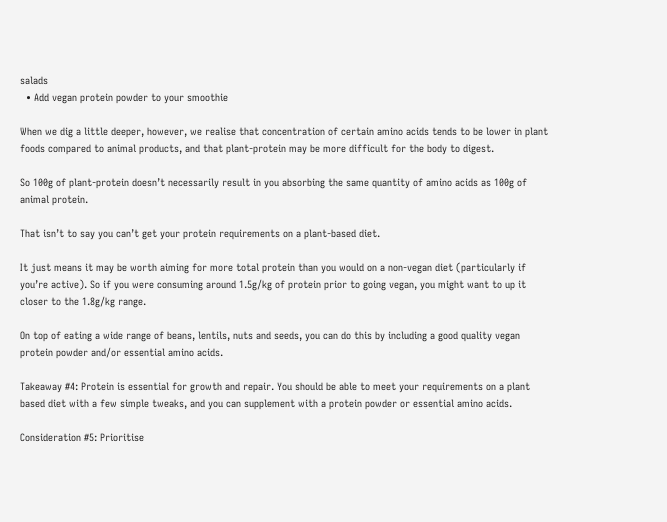salads
  • Add vegan protein powder to your smoothie

When we dig a little deeper, however, we realise that concentration of certain amino acids tends to be lower in plant foods compared to animal products, and that plant-protein may be more difficult for the body to digest.

So 100g of plant-protein doesn’t necessarily result in you absorbing the same quantity of amino acids as 100g of animal protein.

That isn’t to say you can’t get your protein requirements on a plant-based diet.

It just means it may be worth aiming for more total protein than you would on a non-vegan diet (particularly if you’re active). So if you were consuming around 1.5g/kg of protein prior to going vegan, you might want to up it closer to the 1.8g/kg range.

On top of eating a wide range of beans, lentils, nuts and seeds, you can do this by including a good quality vegan protein powder and/or essential amino acids.

Takeaway #4: Protein is essential for growth and repair. You should be able to meet your requirements on a plant based diet with a few simple tweaks, and you can supplement with a protein powder or essential amino acids.

Consideration #5: Prioritise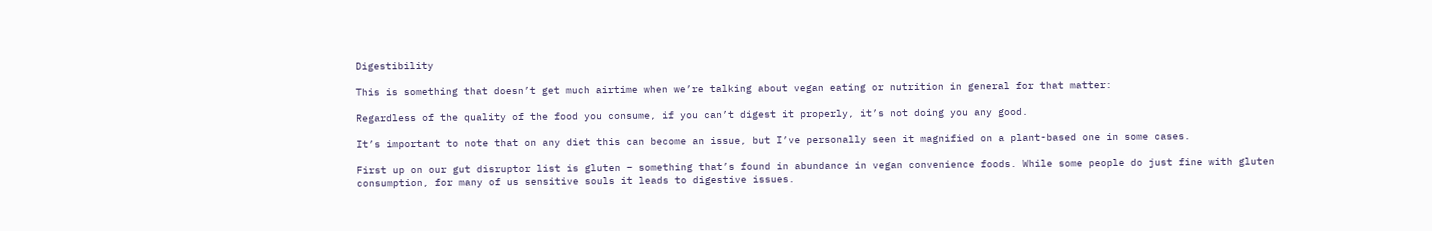Digestibility

This is something that doesn’t get much airtime when we’re talking about vegan eating or nutrition in general for that matter:

Regardless of the quality of the food you consume, if you can’t digest it properly, it’s not doing you any good.

It’s important to note that on any diet this can become an issue, but I’ve personally seen it magnified on a plant-based one in some cases.

First up on our gut disruptor list is gluten – something that’s found in abundance in vegan convenience foods. While some people do just fine with gluten consumption, for many of us sensitive souls it leads to digestive issues.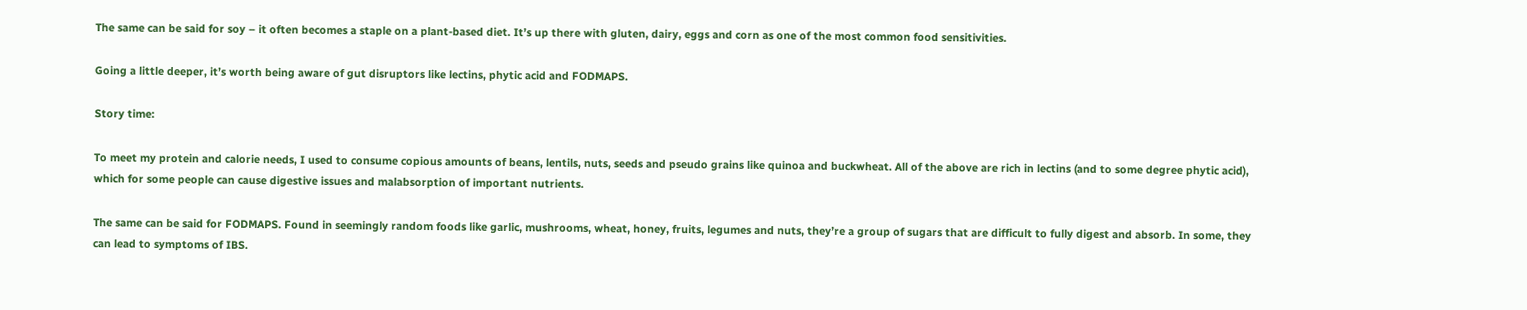The same can be said for soy – it often becomes a staple on a plant-based diet. It’s up there with gluten, dairy, eggs and corn as one of the most common food sensitivities.

Going a little deeper, it’s worth being aware of gut disruptors like lectins, phytic acid and FODMAPS.

Story time:

To meet my protein and calorie needs, I used to consume copious amounts of beans, lentils, nuts, seeds and pseudo grains like quinoa and buckwheat. All of the above are rich in lectins (and to some degree phytic acid), which for some people can cause digestive issues and malabsorption of important nutrients.

The same can be said for FODMAPS. Found in seemingly random foods like garlic, mushrooms, wheat, honey, fruits, legumes and nuts, they’re a group of sugars that are difficult to fully digest and absorb. In some, they can lead to symptoms of IBS.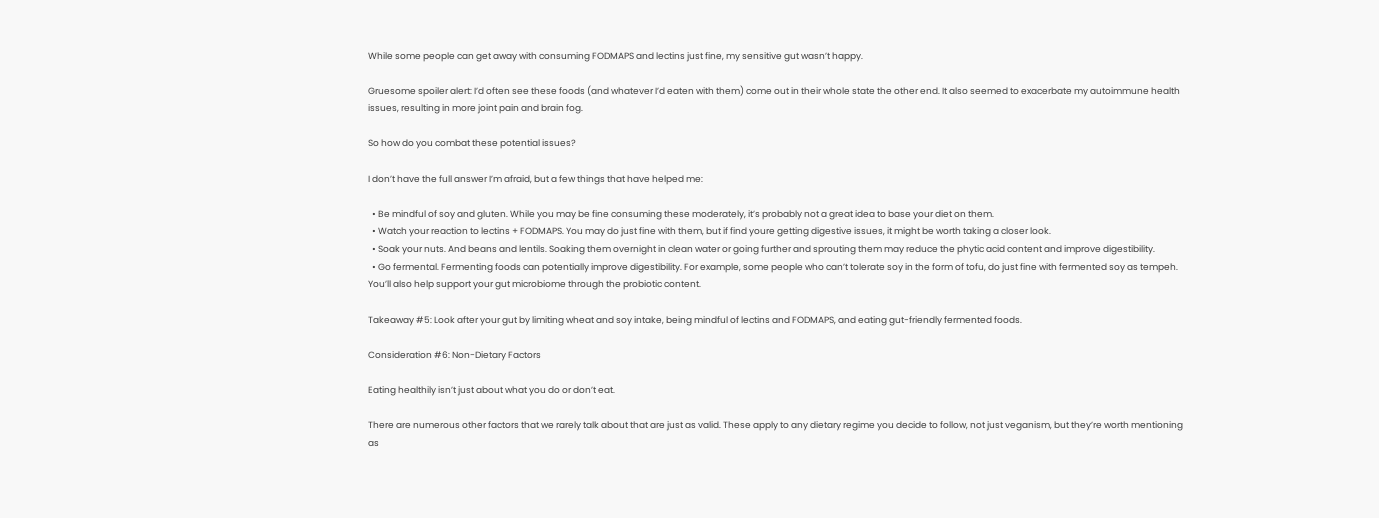While some people can get away with consuming FODMAPS and lectins just fine, my sensitive gut wasn’t happy.

Gruesome spoiler alert: I’d often see these foods (and whatever I’d eaten with them) come out in their whole state the other end. It also seemed to exacerbate my autoimmune health issues, resulting in more joint pain and brain fog.

So how do you combat these potential issues?

I don’t have the full answer I’m afraid, but a few things that have helped me:

  • Be mindful of soy and gluten. While you may be fine consuming these moderately, it’s probably not a great idea to base your diet on them.
  • Watch your reaction to lectins + FODMAPS. You may do just fine with them, but if find youre getting digestive issues, it might be worth taking a closer look.
  • Soak your nuts. And beans and lentils. Soaking them overnight in clean water or going further and sprouting them may reduce the phytic acid content and improve digestibility.
  • Go fermental. Fermenting foods can potentially improve digestibility. For example, some people who can’t tolerate soy in the form of tofu, do just fine with fermented soy as tempeh. You’ll also help support your gut microbiome through the probiotic content.

Takeaway #5: Look after your gut by limiting wheat and soy intake, being mindful of lectins and FODMAPS, and eating gut-friendly fermented foods.

Consideration #6: Non-Dietary Factors

Eating healthily isn’t just about what you do or don’t eat.

There are numerous other factors that we rarely talk about that are just as valid. These apply to any dietary regime you decide to follow, not just veganism, but they’re worth mentioning as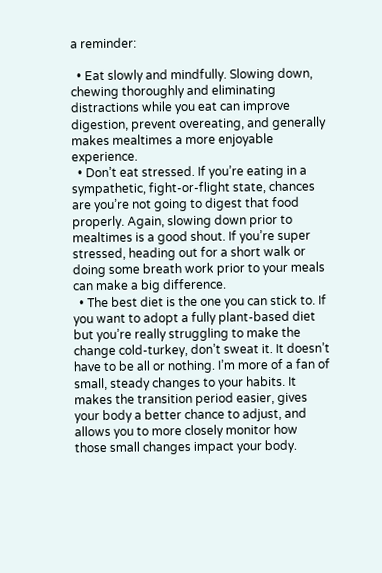a reminder:

  • Eat slowly and mindfully. Slowing down, chewing thoroughly and eliminating distractions while you eat can improve digestion, prevent overeating, and generally makes mealtimes a more enjoyable experience.
  • Don’t eat stressed. If you’re eating in a sympathetic, fight-or-flight state, chances are you’re not going to digest that food properly. Again, slowing down prior to mealtimes is a good shout. If you’re super stressed, heading out for a short walk or doing some breath work prior to your meals can make a big difference.
  • The best diet is the one you can stick to. If you want to adopt a fully plant-based diet but you’re really struggling to make the change cold-turkey, don’t sweat it. It doesn’t have to be all or nothing. I’m more of a fan of small, steady changes to your habits. It makes the transition period easier, gives your body a better chance to adjust, and allows you to more closely monitor how those small changes impact your body.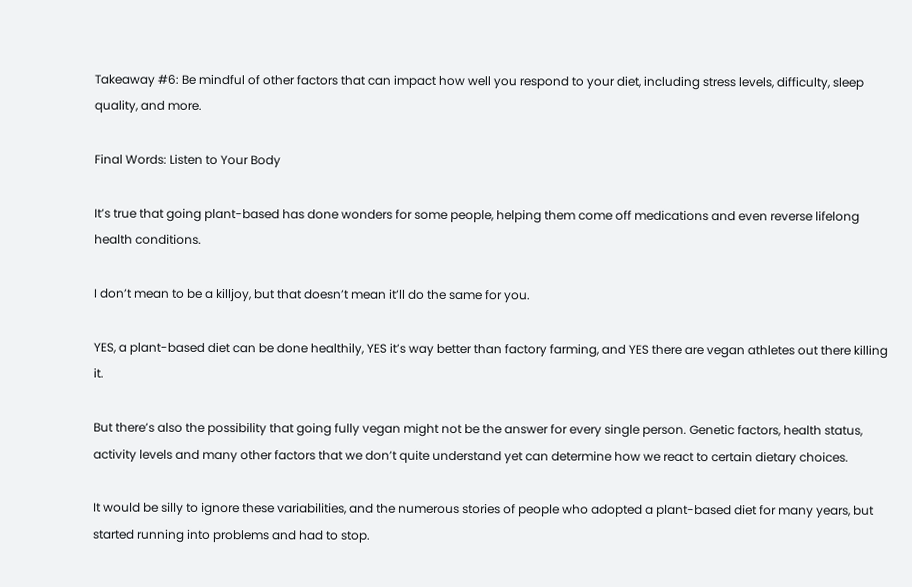Takeaway #6: Be mindful of other factors that can impact how well you respond to your diet, including stress levels, difficulty, sleep quality, and more.

Final Words: Listen to Your Body

It’s true that going plant-based has done wonders for some people, helping them come off medications and even reverse lifelong health conditions.

I don’t mean to be a killjoy, but that doesn’t mean it’ll do the same for you.

YES, a plant-based diet can be done healthily, YES it’s way better than factory farming, and YES there are vegan athletes out there killing it.

But there’s also the possibility that going fully vegan might not be the answer for every single person. Genetic factors, health status, activity levels and many other factors that we don’t quite understand yet can determine how we react to certain dietary choices.

It would be silly to ignore these variabilities, and the numerous stories of people who adopted a plant-based diet for many years, but started running into problems and had to stop.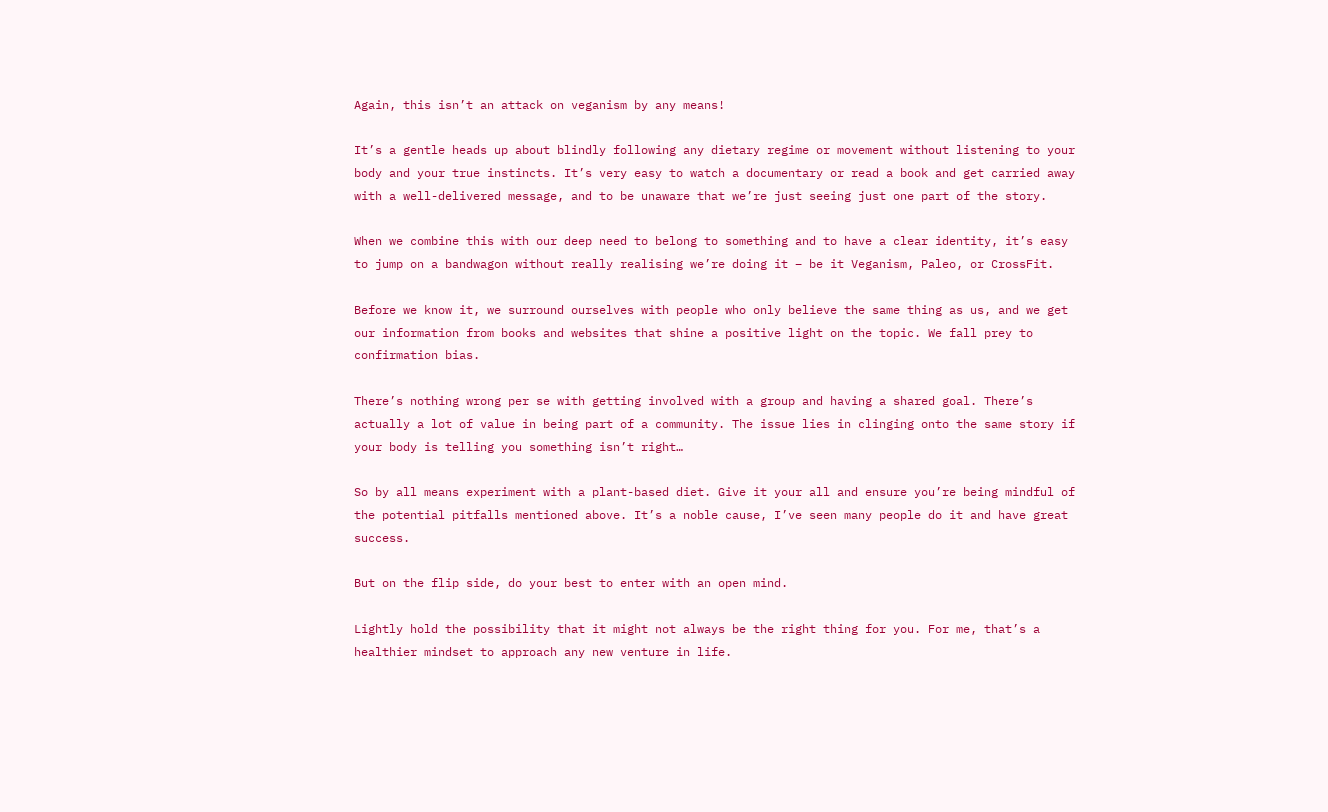Again, this isn’t an attack on veganism by any means!

It’s a gentle heads up about blindly following any dietary regime or movement without listening to your body and your true instincts. It’s very easy to watch a documentary or read a book and get carried away with a well-delivered message, and to be unaware that we’re just seeing just one part of the story.

When we combine this with our deep need to belong to something and to have a clear identity, it’s easy to jump on a bandwagon without really realising we’re doing it – be it Veganism, Paleo, or CrossFit.

Before we know it, we surround ourselves with people who only believe the same thing as us, and we get our information from books and websites that shine a positive light on the topic. We fall prey to confirmation bias.

There’s nothing wrong per se with getting involved with a group and having a shared goal. There’s actually a lot of value in being part of a community. The issue lies in clinging onto the same story if your body is telling you something isn’t right…

So by all means experiment with a plant-based diet. Give it your all and ensure you’re being mindful of the potential pitfalls mentioned above. It’s a noble cause, I’ve seen many people do it and have great success.

But on the flip side, do your best to enter with an open mind.

Lightly hold the possibility that it might not always be the right thing for you. For me, that’s a healthier mindset to approach any new venture in life.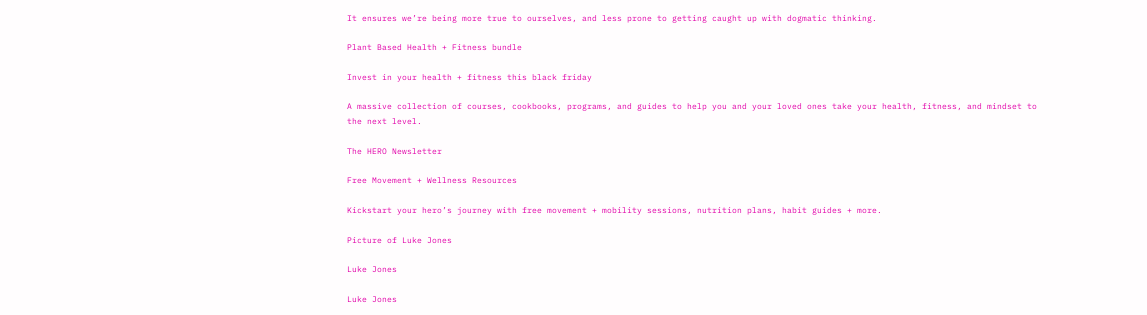It ensures we’re being more true to ourselves, and less prone to getting caught up with dogmatic thinking.

Plant Based Health + Fitness bundle

Invest in your health + fitness this black friday

A massive collection of courses, cookbooks, programs, and guides to help you and your loved ones take your health, fitness, and mindset to the next level.

The HERO Newsletter

Free Movement + Wellness Resources

Kickstart your hero’s journey with free movement + mobility sessions, nutrition plans, habit guides + more.

Picture of Luke Jones

Luke Jones

Luke Jones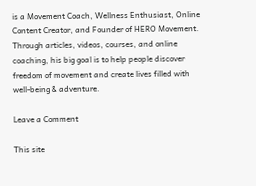is a Movement Coach, Wellness Enthusiast, Online Content Creator, and Founder of HERO Movement. Through articles, videos, courses, and online coaching, his big goal is to help people discover freedom of movement and create lives filled with well-being & adventure.

Leave a Comment

This site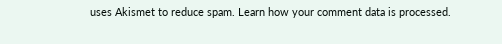uses Akismet to reduce spam. Learn how your comment data is processed.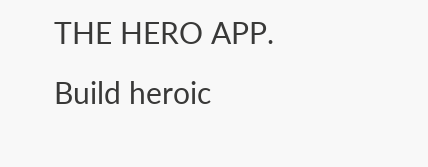THE HERO APP. Build heroic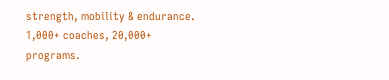strength, mobility & endurance. 1,000+ coaches, 20,000+ programs.